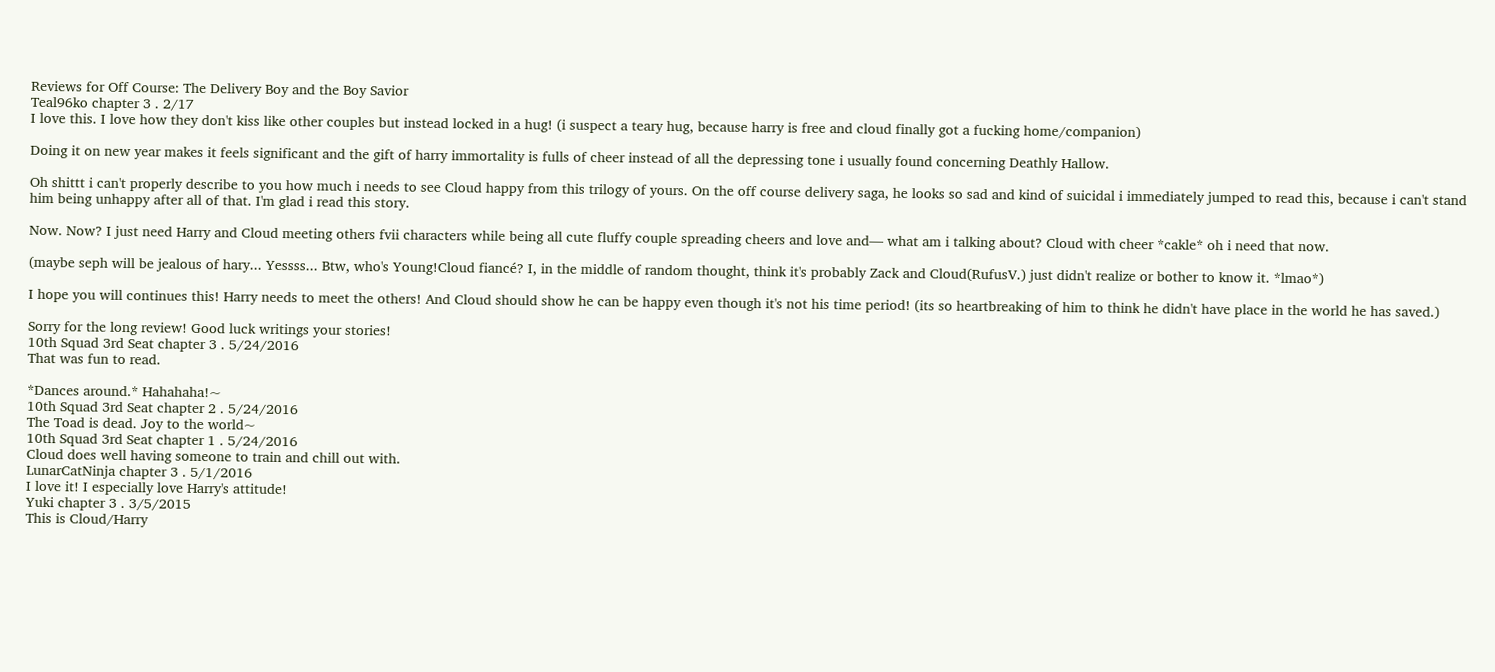Reviews for Off Course: The Delivery Boy and the Boy Savior
Teal96ko chapter 3 . 2/17
I love this. I love how they don't kiss like other couples but instead locked in a hug! (i suspect a teary hug, because harry is free and cloud finally got a fucking home/companion)

Doing it on new year makes it feels significant and the gift of harry immortality is fulls of cheer instead of all the depressing tone i usually found concerning Deathly Hallow.

Oh shittt i can't properly describe to you how much i needs to see Cloud happy from this trilogy of yours. On the off course delivery saga, he looks so sad and kind of suicidal i immediately jumped to read this, because i can't stand him being unhappy after all of that. I'm glad i read this story.

Now. Now? I just need Harry and Cloud meeting others fvii characters while being all cute fluffy couple spreading cheers and love and— what am i talking about? Cloud with cheer *cakle* oh i need that now.

(maybe seph will be jealous of hary... Yessss... Btw, who's Young!Cloud fiancé? I, in the middle of random thought, think it's probably Zack and Cloud(RufusV.) just didn't realize or bother to know it. *lmao*)

I hope you will continues this! Harry needs to meet the others! And Cloud should show he can be happy even though it's not his time period! (its so heartbreaking of him to think he didn't have place in the world he has saved.)

Sorry for the long review! Good luck writings your stories!
10th Squad 3rd Seat chapter 3 . 5/24/2016
That was fun to read.

*Dances around.* Hahahaha!~
10th Squad 3rd Seat chapter 2 . 5/24/2016
The Toad is dead. Joy to the world~
10th Squad 3rd Seat chapter 1 . 5/24/2016
Cloud does well having someone to train and chill out with.
LunarCatNinja chapter 3 . 5/1/2016
I love it! I especially love Harry's attitude!
Yuki chapter 3 . 3/5/2015
This is Cloud/Harry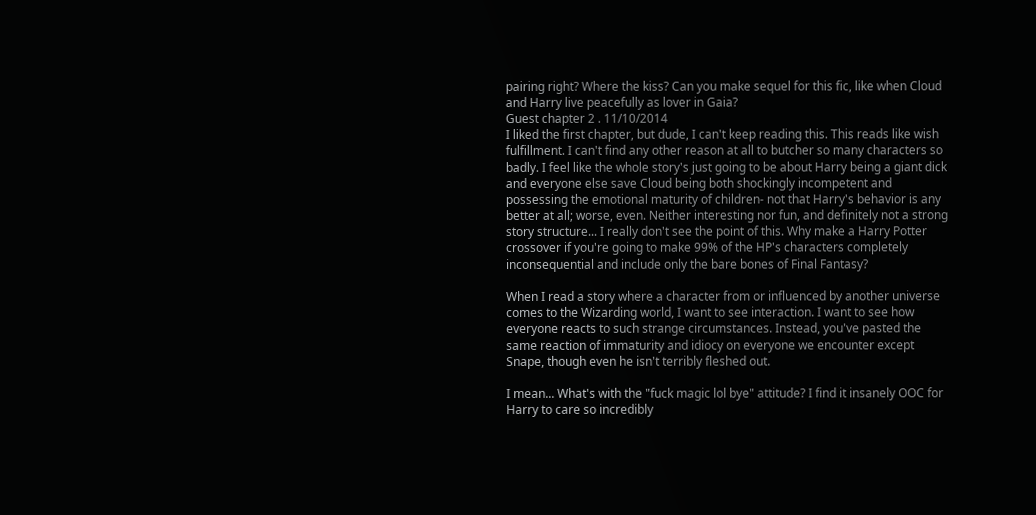pairing right? Where the kiss? Can you make sequel for this fic, like when Cloud and Harry live peacefully as lover in Gaia?
Guest chapter 2 . 11/10/2014
I liked the first chapter, but dude, I can't keep reading this. This reads like wish fulfillment. I can't find any other reason at all to butcher so many characters so badly. I feel like the whole story's just going to be about Harry being a giant dick and everyone else save Cloud being both shockingly incompetent and possessing the emotional maturity of children- not that Harry's behavior is any better at all; worse, even. Neither interesting nor fun, and definitely not a strong story structure... I really don't see the point of this. Why make a Harry Potter crossover if you're going to make 99% of the HP's characters completely inconsequential and include only the bare bones of Final Fantasy?

When I read a story where a character from or influenced by another universe comes to the Wizarding world, I want to see interaction. I want to see how everyone reacts to such strange circumstances. Instead, you've pasted the same reaction of immaturity and idiocy on everyone we encounter except Snape, though even he isn't terribly fleshed out.

I mean... What's with the "fuck magic lol bye" attitude? I find it insanely OOC for Harry to care so incredibly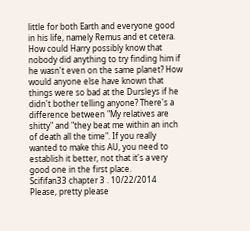little for both Earth and everyone good in his life, namely Remus and et cetera. How could Harry possibly know that nobody did anything to try finding him if he wasn't even on the same planet? How would anyone else have known that things were so bad at the Dursleys if he didn't bother telling anyone? There's a difference between "My relatives are shitty" and "they beat me within an inch of death all the time". If you really wanted to make this AU, you need to establish it better, not that it's a very good one in the first place.
Scififan33 chapter 3 . 10/22/2014
Please, pretty please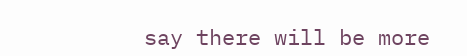say there will be more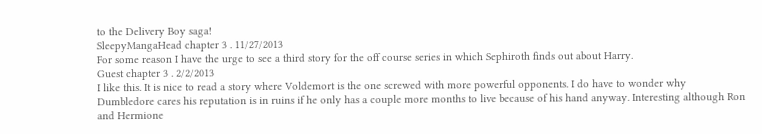to the Delivery Boy saga!
SleepyMangaHead chapter 3 . 11/27/2013
For some reason I have the urge to see a third story for the off course series in which Sephiroth finds out about Harry.
Guest chapter 3 . 2/2/2013
I like this. It is nice to read a story where Voldemort is the one screwed with more powerful opponents. I do have to wonder why Dumbledore cares his reputation is in ruins if he only has a couple more months to live because of his hand anyway. Interesting although Ron and Hermione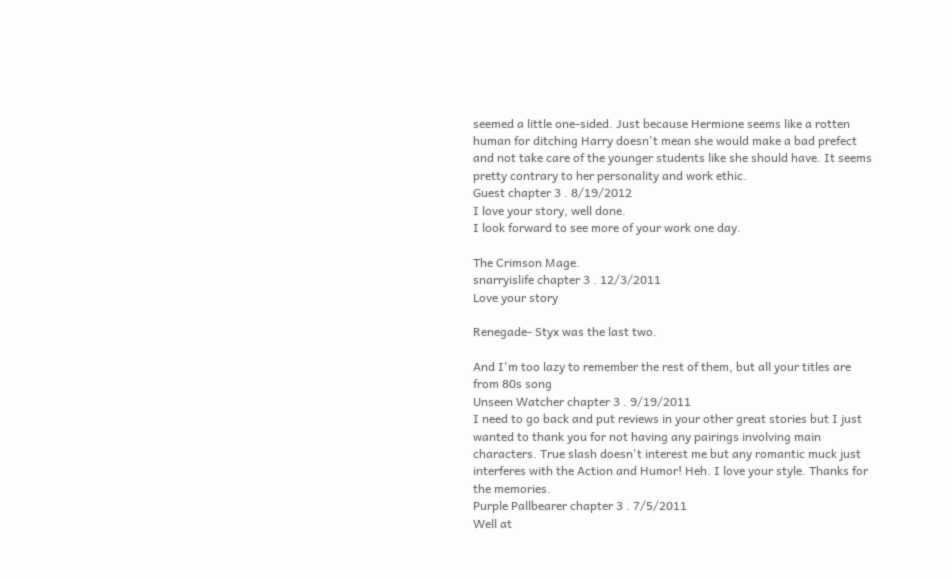seemed a little one-sided. Just because Hermione seems like a rotten human for ditching Harry doesn't mean she would make a bad prefect and not take care of the younger students like she should have. It seems pretty contrary to her personality and work ethic.
Guest chapter 3 . 8/19/2012
I love your story, well done.
I look forward to see more of your work one day.

The Crimson Mage.
snarryislife chapter 3 . 12/3/2011
Love your story

Renegade- Styx was the last two.

And I'm too lazy to remember the rest of them, but all your titles are from 80s song
Unseen Watcher chapter 3 . 9/19/2011
I need to go back and put reviews in your other great stories but I just wanted to thank you for not having any pairings involving main characters. True slash doesn't interest me but any romantic muck just interferes with the Action and Humor! Heh. I love your style. Thanks for the memories.
Purple Pallbearer chapter 3 . 7/5/2011
Well at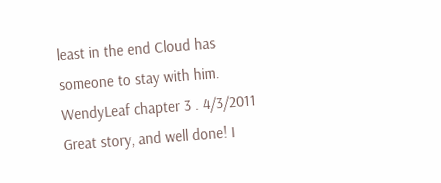least in the end Cloud has someone to stay with him.
WendyLeaf chapter 3 . 4/3/2011
Great story, and well done! I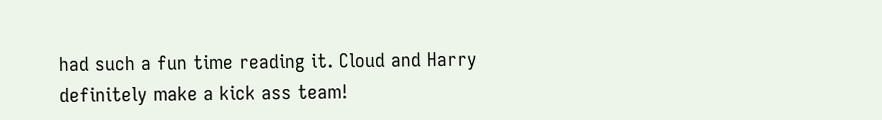had such a fun time reading it. Cloud and Harry definitely make a kick ass team!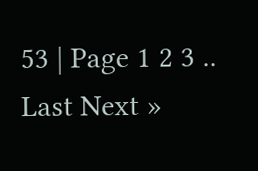53 | Page 1 2 3 .. Last Next »